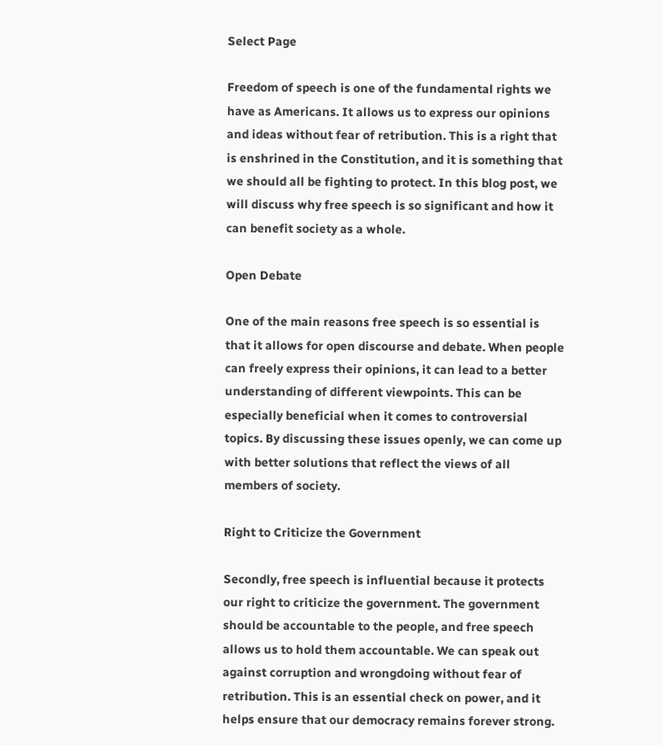Select Page

Freedom of speech is one of the fundamental rights we have as Americans. It allows us to express our opinions and ideas without fear of retribution. This is a right that is enshrined in the Constitution, and it is something that we should all be fighting to protect. In this blog post, we will discuss why free speech is so significant and how it can benefit society as a whole.

Open Debate

One of the main reasons free speech is so essential is that it allows for open discourse and debate. When people can freely express their opinions, it can lead to a better understanding of different viewpoints. This can be especially beneficial when it comes to controversial topics. By discussing these issues openly, we can come up with better solutions that reflect the views of all members of society.

Right to Criticize the Government

Secondly, free speech is influential because it protects our right to criticize the government. The government should be accountable to the people, and free speech allows us to hold them accountable. We can speak out against corruption and wrongdoing without fear of retribution. This is an essential check on power, and it helps ensure that our democracy remains forever strong.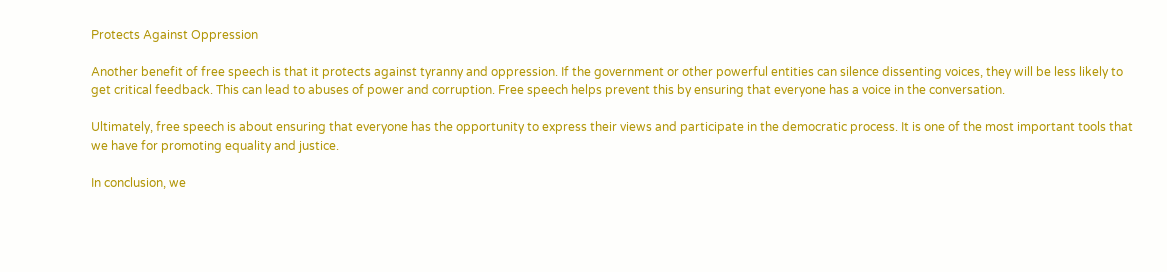Protects Against Oppression

Another benefit of free speech is that it protects against tyranny and oppression. If the government or other powerful entities can silence dissenting voices, they will be less likely to get critical feedback. This can lead to abuses of power and corruption. Free speech helps prevent this by ensuring that everyone has a voice in the conversation.

Ultimately, free speech is about ensuring that everyone has the opportunity to express their views and participate in the democratic process. It is one of the most important tools that we have for promoting equality and justice.

In conclusion, we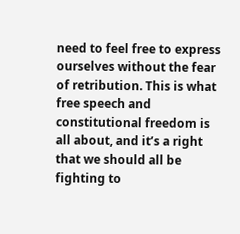need to feel free to express ourselves without the fear of retribution. This is what free speech and constitutional freedom is all about, and it’s a right that we should all be fighting to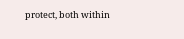protect, both within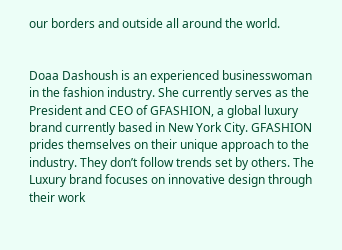our borders and outside all around the world.


Doaa Dashoush is an experienced businesswoman in the fashion industry. She currently serves as the President and CEO of GFASHION, a global luxury brand currently based in New York City. GFASHION prides themselves on their unique approach to the industry. They don’t follow trends set by others. The Luxury brand focuses on innovative design through their work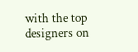with the top designers on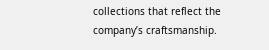collections that reflect the company’s craftsmanship.